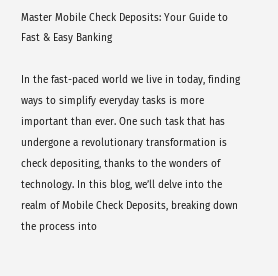Master Mobile Check Deposits: Your Guide to Fast & Easy Banking

In the fast-paced world we live in today, finding ways to simplify everyday tasks is more important than ever. One such task that has undergone a revolutionary transformation is check depositing, thanks to the wonders of technology. In this blog, we’ll delve into the realm of Mobile Check Deposits, breaking down the process into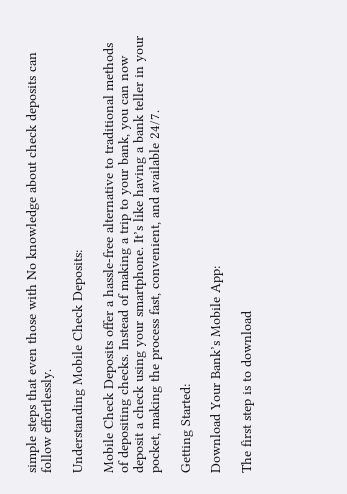simple steps that even those with No knowledge about check deposits can follow effortlessly.

Understanding Mobile Check Deposits:

Mobile Check Deposits offer a hassle-free alternative to traditional methods of depositing checks. Instead of making a trip to your bank, you can now deposit a check using your smartphone. It’s like having a bank teller in your pocket, making the process fast, convenient, and available 24/7.

Getting Started:

Download Your Bank’s Mobile App:

The first step is to download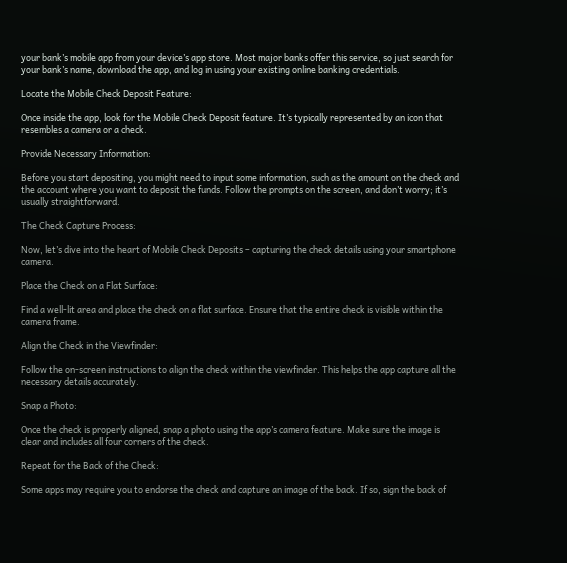your bank’s mobile app from your device’s app store. Most major banks offer this service, so just search for your bank’s name, download the app, and log in using your existing online banking credentials.

Locate the Mobile Check Deposit Feature:

Once inside the app, look for the Mobile Check Deposit feature. It’s typically represented by an icon that resembles a camera or a check.

Provide Necessary Information:

Before you start depositing, you might need to input some information, such as the amount on the check and the account where you want to deposit the funds. Follow the prompts on the screen, and don’t worry; it’s usually straightforward.

The Check Capture Process:

Now, let’s dive into the heart of Mobile Check Deposits – capturing the check details using your smartphone camera.

Place the Check on a Flat Surface:

Find a well-lit area and place the check on a flat surface. Ensure that the entire check is visible within the camera frame.

Align the Check in the Viewfinder:

Follow the on-screen instructions to align the check within the viewfinder. This helps the app capture all the necessary details accurately.

Snap a Photo:

Once the check is properly aligned, snap a photo using the app’s camera feature. Make sure the image is clear and includes all four corners of the check.

Repeat for the Back of the Check:

Some apps may require you to endorse the check and capture an image of the back. If so, sign the back of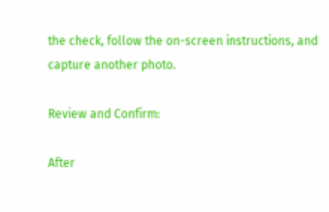the check, follow the on-screen instructions, and capture another photo.

Review and Confirm:

After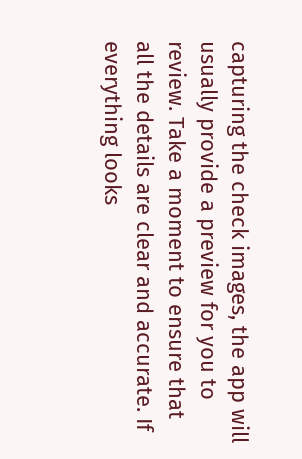capturing the check images, the app will usually provide a preview for you to review. Take a moment to ensure that all the details are clear and accurate. If everything looks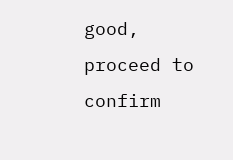good, proceed to confirm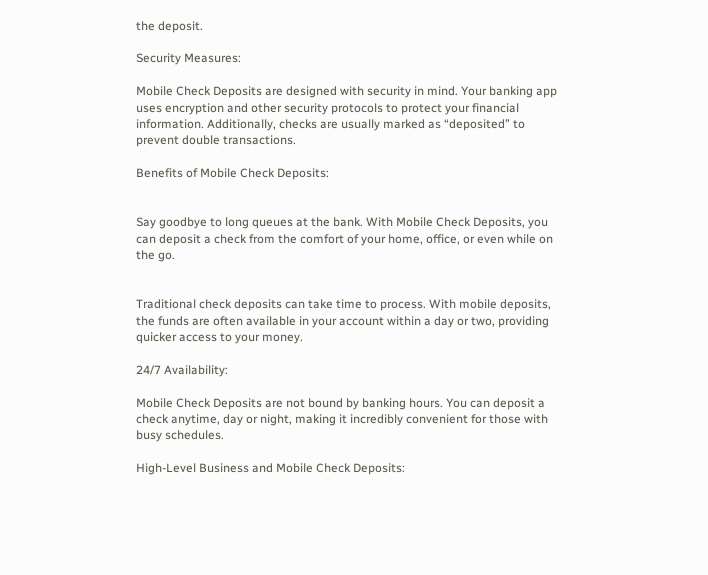the deposit.

Security Measures:

Mobile Check Deposits are designed with security in mind. Your banking app uses encryption and other security protocols to protect your financial information. Additionally, checks are usually marked as “deposited” to prevent double transactions.

Benefits of Mobile Check Deposits:


Say goodbye to long queues at the bank. With Mobile Check Deposits, you can deposit a check from the comfort of your home, office, or even while on the go.


Traditional check deposits can take time to process. With mobile deposits, the funds are often available in your account within a day or two, providing quicker access to your money.

24/7 Availability:

Mobile Check Deposits are not bound by banking hours. You can deposit a check anytime, day or night, making it incredibly convenient for those with busy schedules.

High-Level Business and Mobile Check Deposits: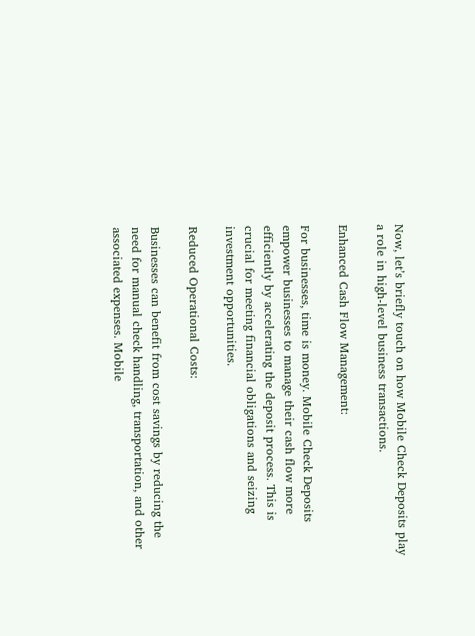Now, let’s briefly touch on how Mobile Check Deposits play a role in high-level business transactions.

Enhanced Cash Flow Management:

For businesses, time is money. Mobile Check Deposits empower businesses to manage their cash flow more efficiently by accelerating the deposit process. This is crucial for meeting financial obligations and seizing investment opportunities.

Reduced Operational Costs:

Businesses can benefit from cost savings by reducing the need for manual check handling, transportation, and other associated expenses. Mobile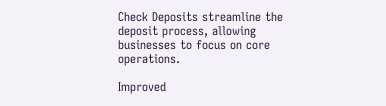Check Deposits streamline the deposit process, allowing businesses to focus on core operations.

Improved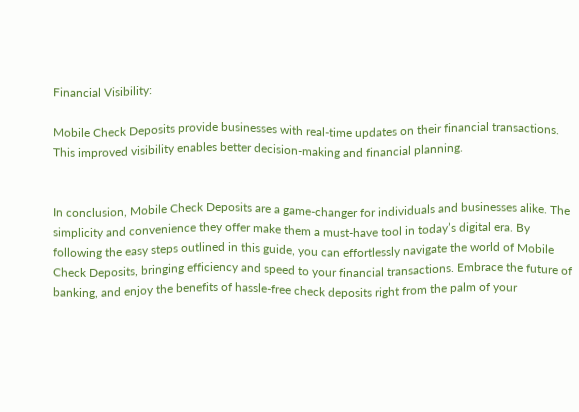Financial Visibility:

Mobile Check Deposits provide businesses with real-time updates on their financial transactions. This improved visibility enables better decision-making and financial planning.


In conclusion, Mobile Check Deposits are a game-changer for individuals and businesses alike. The simplicity and convenience they offer make them a must-have tool in today’s digital era. By following the easy steps outlined in this guide, you can effortlessly navigate the world of Mobile Check Deposits, bringing efficiency and speed to your financial transactions. Embrace the future of banking, and enjoy the benefits of hassle-free check deposits right from the palm of your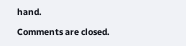hand.

Comments are closed.